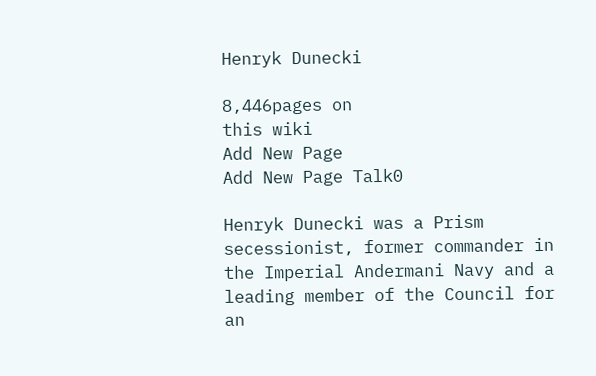Henryk Dunecki

8,446pages on
this wiki
Add New Page
Add New Page Talk0

Henryk Dunecki was a Prism secessionist, former commander in the Imperial Andermani Navy and a leading member of the Council for an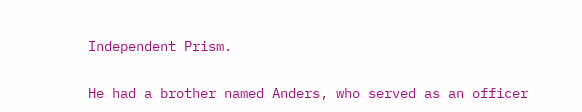Independent Prism.

He had a brother named Anders, who served as an officer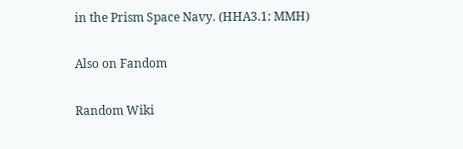in the Prism Space Navy. (HHA3.1: MMH)

Also on Fandom

Random Wiki